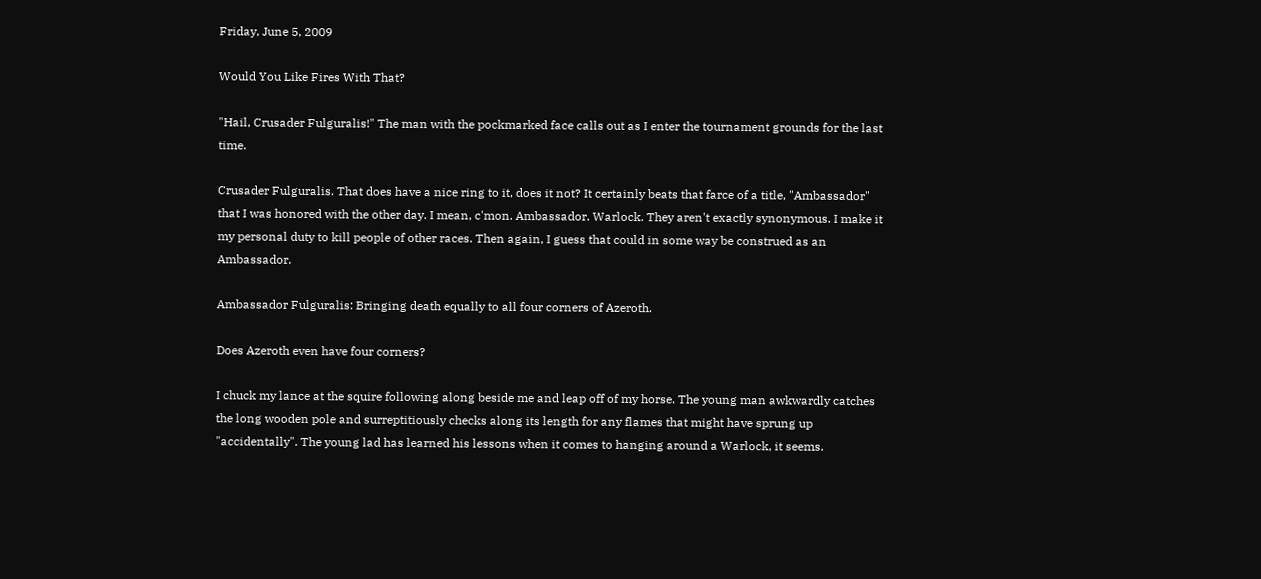Friday, June 5, 2009

Would You Like Fires With That?

"Hail, Crusader Fulguralis!" The man with the pockmarked face calls out as I enter the tournament grounds for the last time.

Crusader Fulguralis. That does have a nice ring to it, does it not? It certainly beats that farce of a title, "Ambassador" that I was honored with the other day. I mean, c'mon. Ambassador. Warlock. They aren't exactly synonymous. I make it my personal duty to kill people of other races. Then again, I guess that could in some way be construed as an Ambassador.

Ambassador Fulguralis: Bringing death equally to all four corners of Azeroth.

Does Azeroth even have four corners?

I chuck my lance at the squire following along beside me and leap off of my horse. The young man awkwardly catches the long wooden pole and surreptitiously checks along its length for any flames that might have sprung up "accidentally". The young lad has learned his lessons when it comes to hanging around a Warlock, it seems.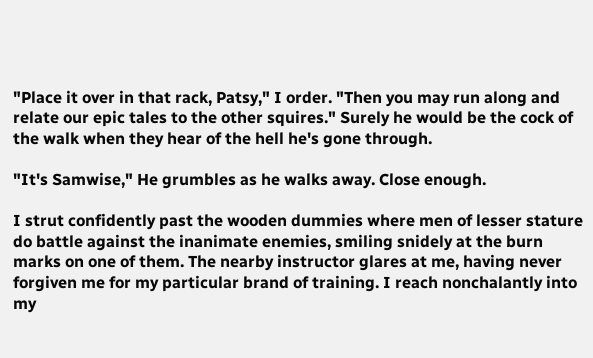"Place it over in that rack, Patsy," I order. "Then you may run along and relate our epic tales to the other squires." Surely he would be the cock of the walk when they hear of the hell he's gone through.

"It's Samwise," He grumbles as he walks away. Close enough.

I strut confidently past the wooden dummies where men of lesser stature do battle against the inanimate enemies, smiling snidely at the burn marks on one of them. The nearby instructor glares at me, having never forgiven me for my particular brand of training. I reach nonchalantly into my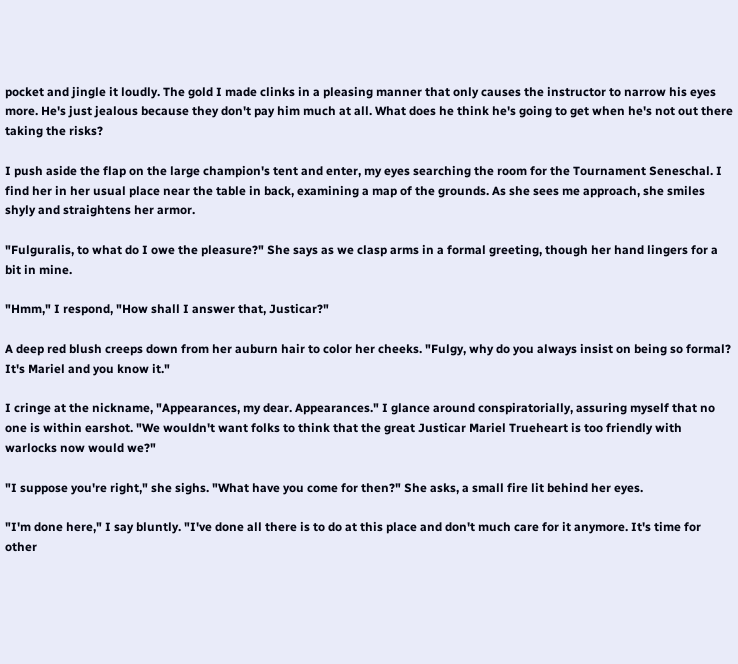pocket and jingle it loudly. The gold I made clinks in a pleasing manner that only causes the instructor to narrow his eyes more. He's just jealous because they don't pay him much at all. What does he think he's going to get when he's not out there taking the risks?

I push aside the flap on the large champion's tent and enter, my eyes searching the room for the Tournament Seneschal. I find her in her usual place near the table in back, examining a map of the grounds. As she sees me approach, she smiles shyly and straightens her armor.

"Fulguralis, to what do I owe the pleasure?" She says as we clasp arms in a formal greeting, though her hand lingers for a bit in mine.

"Hmm," I respond, "How shall I answer that, Justicar?"

A deep red blush creeps down from her auburn hair to color her cheeks. "Fulgy, why do you always insist on being so formal? It's Mariel and you know it."

I cringe at the nickname, "Appearances, my dear. Appearances." I glance around conspiratorially, assuring myself that no one is within earshot. "We wouldn't want folks to think that the great Justicar Mariel Trueheart is too friendly with warlocks now would we?"

"I suppose you're right," she sighs. "What have you come for then?" She asks, a small fire lit behind her eyes.

"I'm done here," I say bluntly. "I've done all there is to do at this place and don't much care for it anymore. It's time for other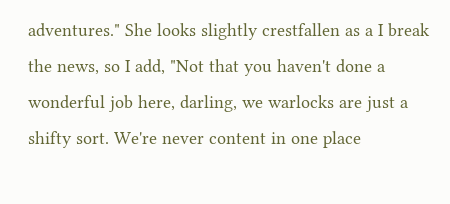adventures." She looks slightly crestfallen as a I break the news, so I add, "Not that you haven't done a wonderful job here, darling, we warlocks are just a shifty sort. We're never content in one place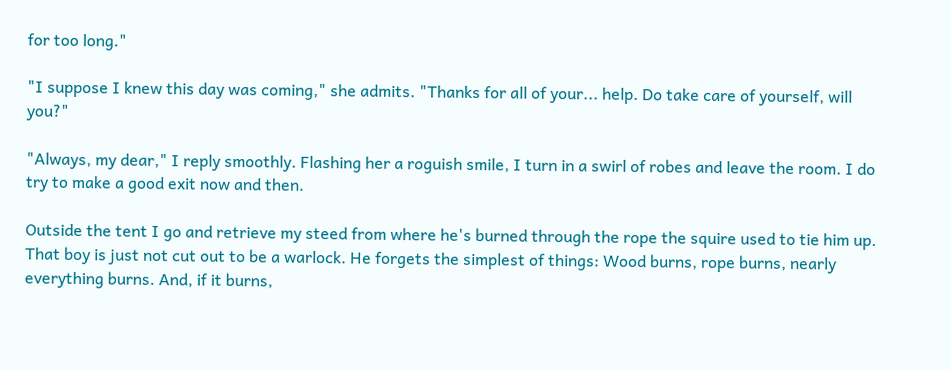for too long."

"I suppose I knew this day was coming," she admits. "Thanks for all of your... help. Do take care of yourself, will you?"

"Always, my dear," I reply smoothly. Flashing her a roguish smile, I turn in a swirl of robes and leave the room. I do try to make a good exit now and then.

Outside the tent I go and retrieve my steed from where he's burned through the rope the squire used to tie him up. That boy is just not cut out to be a warlock. He forgets the simplest of things: Wood burns, rope burns, nearly everything burns. And, if it burns,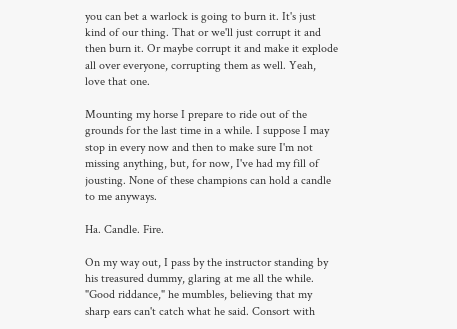you can bet a warlock is going to burn it. It's just kind of our thing. That or we'll just corrupt it and then burn it. Or maybe corrupt it and make it explode all over everyone, corrupting them as well. Yeah, love that one.

Mounting my horse I prepare to ride out of the grounds for the last time in a while. I suppose I may stop in every now and then to make sure I'm not missing anything, but, for now, I've had my fill of jousting. None of these champions can hold a candle to me anyways.

Ha. Candle. Fire.

On my way out, I pass by the instructor standing by his treasured dummy, glaring at me all the while. "Good riddance," he mumbles, believing that my sharp ears can't catch what he said. Consort with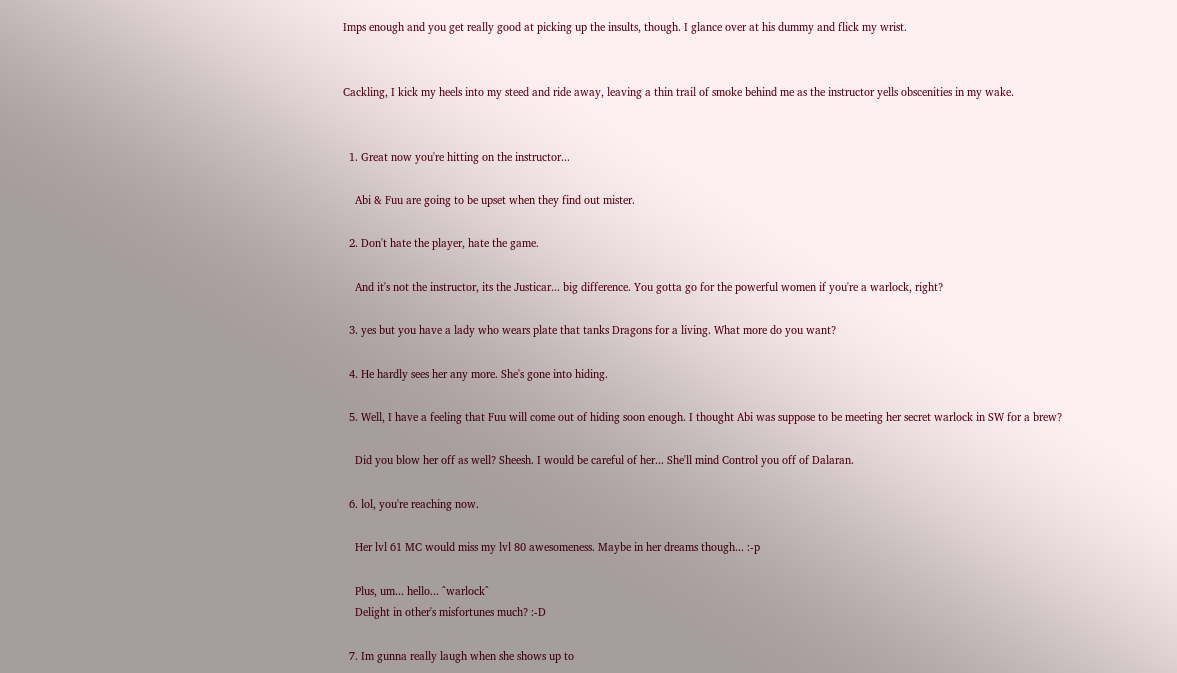Imps enough and you get really good at picking up the insults, though. I glance over at his dummy and flick my wrist.


Cackling, I kick my heels into my steed and ride away, leaving a thin trail of smoke behind me as the instructor yells obscenities in my wake.


  1. Great now you're hitting on the instructor...

    Abi & Fuu are going to be upset when they find out mister.

  2. Don't hate the player, hate the game.

    And it's not the instructor, its the Justicar... big difference. You gotta go for the powerful women if you're a warlock, right?

  3. yes but you have a lady who wears plate that tanks Dragons for a living. What more do you want?

  4. He hardly sees her any more. She's gone into hiding.

  5. Well, I have a feeling that Fuu will come out of hiding soon enough. I thought Abi was suppose to be meeting her secret warlock in SW for a brew?

    Did you blow her off as well? Sheesh. I would be careful of her... She'll mind Control you off of Dalaran.

  6. lol, you're reaching now.

    Her lvl 61 MC would miss my lvl 80 awesomeness. Maybe in her dreams though... :-p

    Plus, um... hello... ^warlock^
    Delight in other's misfortunes much? :-D

  7. Im gunna really laugh when she shows up to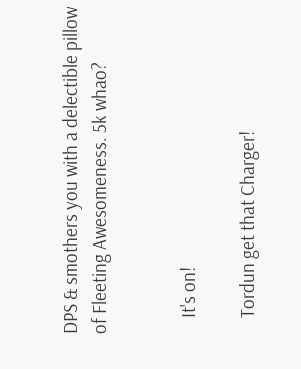DPS & smothers you with a delectible pillow of Fleeting Awesomeness. 5k whao?


    It's on!

    Tordun get that Charger!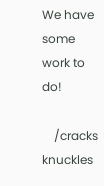We have some work to do!

    /cracks knuckles